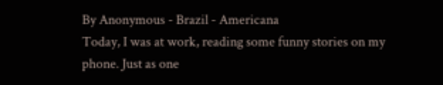By Anonymous - Brazil - Americana
Today, I was at work, reading some funny stories on my phone. Just as one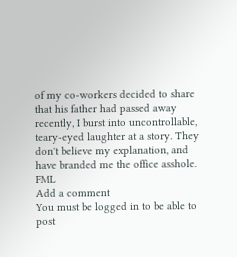of my co-workers decided to share that his father had passed away recently, I burst into uncontrollable, teary-eyed laughter at a story. They don't believe my explanation, and have branded me the office asshole. FML
Add a comment
You must be logged in to be able to post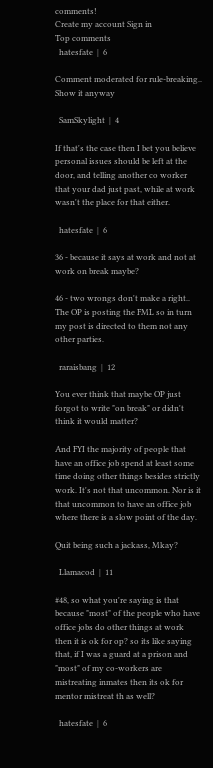comments!
Create my account Sign in
Top comments
  hatesfate  |  6

Comment moderated for rule-breaking.. Show it anyway

  SamSkylight  |  4

If that's the case then I bet you believe personal issues should be left at the door, and telling another co worker that your dad just past, while at work wasn't the place for that either.

  hatesfate  |  6

36 - because it says at work and not at work on break maybe?

46 - two wrongs don't make a right.. The OP is posting the FML so in turn my post is directed to them not any other parties.

  raraisbang  |  12

You ever think that maybe OP just forgot to write "on break" or didn't think it would matter?

And FYI the majority of people that have an office job spend at least some time doing other things besides strictly work. It's not that uncommon. Nor is it that uncommon to have an office job where there is a slow point of the day.

Quit being such a jackass, Mkay?

  Llamacod  |  11

#48, so what you're saying is that because "most" of the people who have office jobs do other things at work then it is ok for op? so its like saying that, if I was a guard at a prison and "most" of my co-workers are mistreating inmates then its ok for mentor mistreat th as well?

  hatesfate  |  6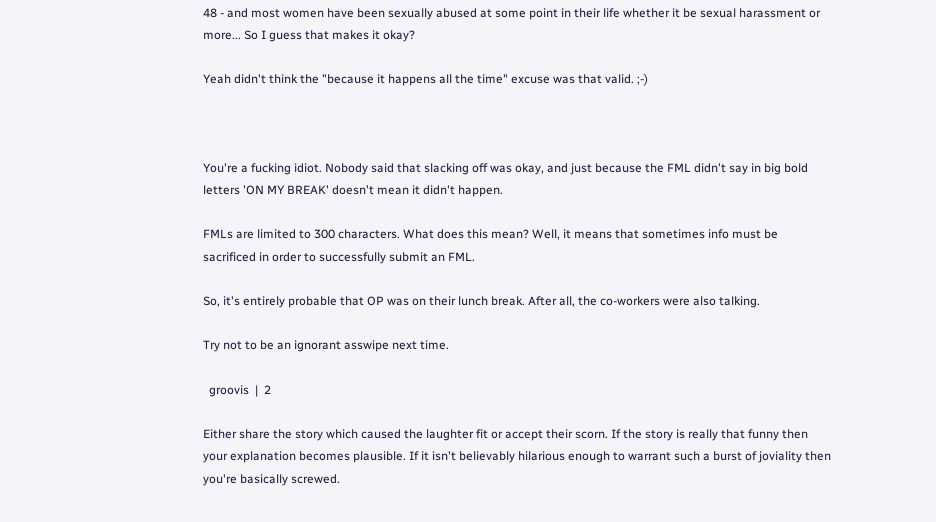48 - and most women have been sexually abused at some point in their life whether it be sexual harassment or more... So I guess that makes it okay?

Yeah didn't think the "because it happens all the time" excuse was that valid. ;-)



You're a fucking idiot. Nobody said that slacking off was okay, and just because the FML didn't say in big bold letters 'ON MY BREAK' doesn't mean it didn't happen.

FMLs are limited to 300 characters. What does this mean? Well, it means that sometimes info must be sacrificed in order to successfully submit an FML.

So, it's entirely probable that OP was on their lunch break. After all, the co-workers were also talking.

Try not to be an ignorant asswipe next time.

  groovis  |  2

Either share the story which caused the laughter fit or accept their scorn. If the story is really that funny then your explanation becomes plausible. If it isn't believably hilarious enough to warrant such a burst of joviality then you're basically screwed.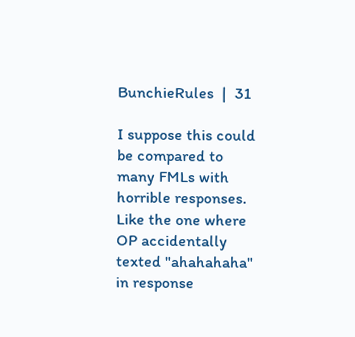BunchieRules  |  31

I suppose this could be compared to many FMLs with horrible responses. Like the one where OP accidentally texted "ahahahaha" in response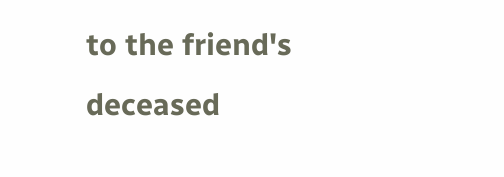to the friend's deceased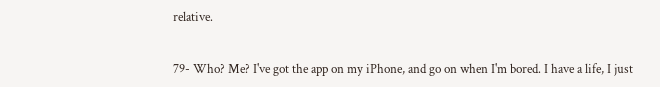relative.


79- Who? Me? I've got the app on my iPhone, and go on when I'm bored. I have a life, I just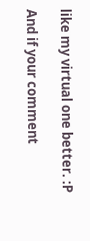like my virtual one better. :P

And if your comment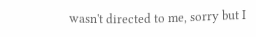wasn't directed to me, sorry but I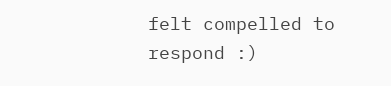felt compelled to respond :)